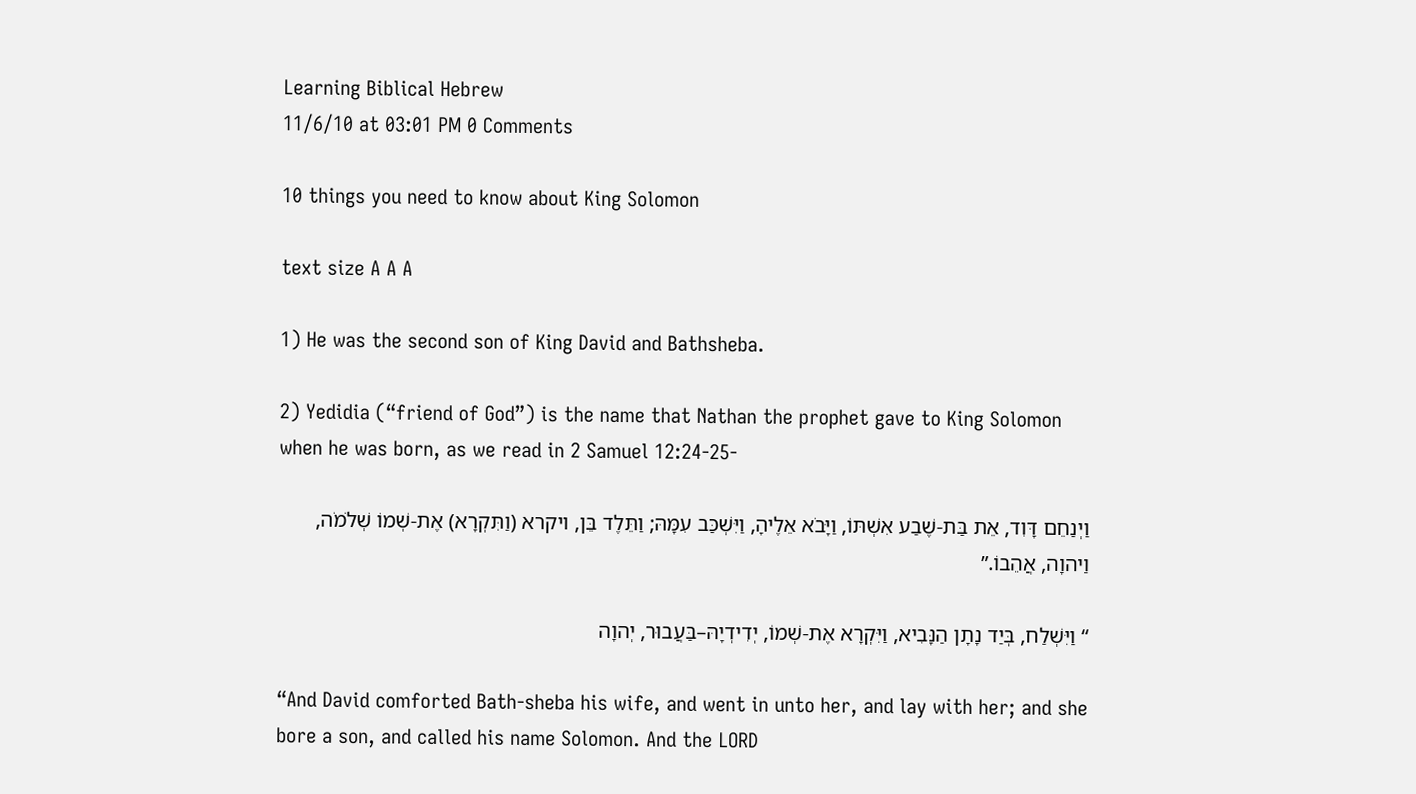Learning Biblical Hebrew
11/6/10 at 03:01 PM 0 Comments

10 things you need to know about King Solomon

text size A A A

1) He was the second son of King David and Bathsheba.

2) Yedidia (“friend of God”) is the name that Nathan the prophet gave to King Solomon when he was born, as we read in 2 Samuel 12:24-25-

וַיְנַחֵם דָּוִד, אֵת בַּת-שֶׁבַע אִשְׁתּוֹ, וַיָּבֹא אֵלֶיהָ, וַיִּשְׁכַּב עִמָּהּ; וַתֵּלֶד בֵּן, ויקרא (וַתִּקְרָא) אֶת-שְׁמוֹ שְׁלֹמֹה, וַיהוָה, אֲהֵבוֹ.”

“ וַיִּשְׁלַח, בְּיַד נָתָן הַנָּבִיא, וַיִּקְרָא אֶת-שְׁמוֹ, יְדִידְיָהּ–בַּעֲבוּר, יְהוָה

“And David comforted Bath-sheba his wife, and went in unto her, and lay with her; and she bore a son, and called his name Solomon. And the LORD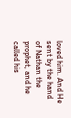loved him. And He sent by the hand of Nathan the prophet, and he called his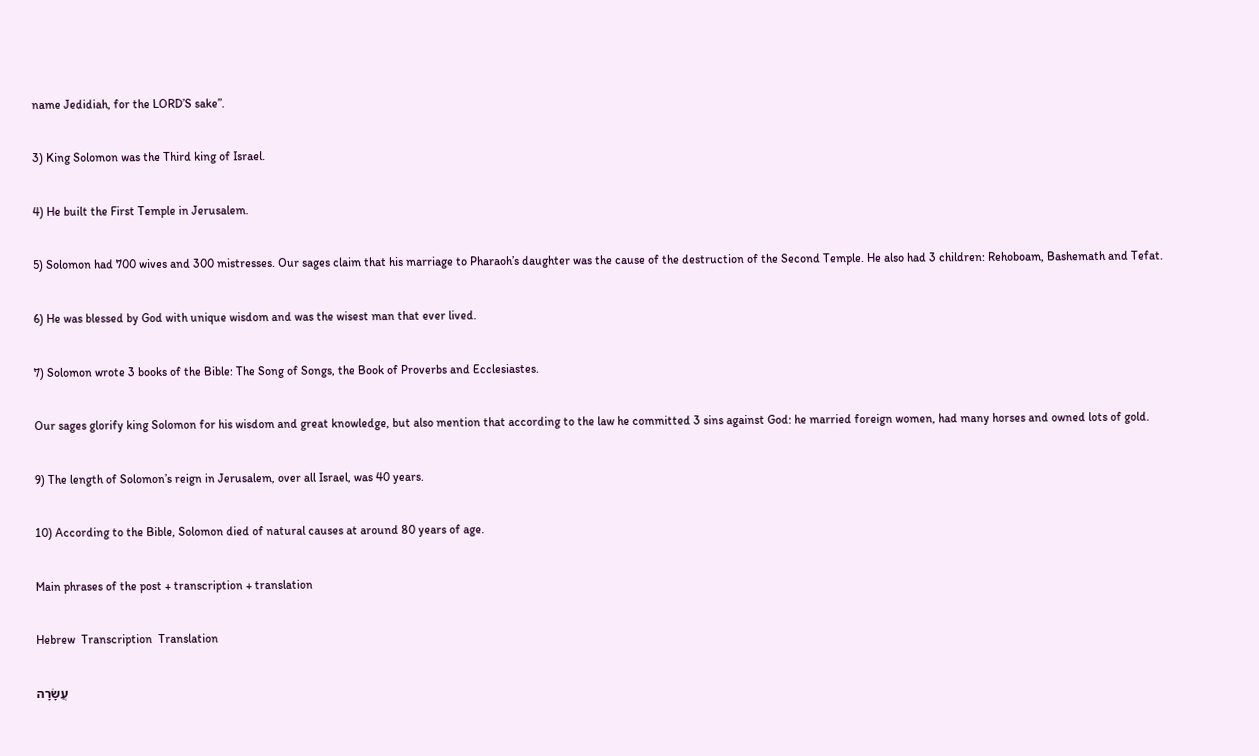name Jedidiah, for the LORD’S sake”.

3) King Solomon was the Third king of Israel.

4) He built the First Temple in Jerusalem.

5) Solomon had 700 wives and 300 mistresses. Our sages claim that his marriage to Pharaoh’s daughter was the cause of the destruction of the Second Temple. He also had 3 children: Rehoboam, Bashemath and Tefat.

6) He was blessed by God with unique wisdom and was the wisest man that ever lived.

7) Solomon wrote 3 books of the Bible: The Song of Songs, the Book of Proverbs and Ecclesiastes.

Our sages glorify king Solomon for his wisdom and great knowledge, but also mention that according to the law he committed 3 sins against God: he married foreign women, had many horses and owned lots of gold.

9) The length of Solomon’s reign in Jerusalem, over all Israel, was 40 years.

10) According to the Bible, Solomon died of natural causes at around 80 years of age.

Main phrases of the post + transcription + translation

Hebrew  Transcription  Translation

עֲשָׂרָה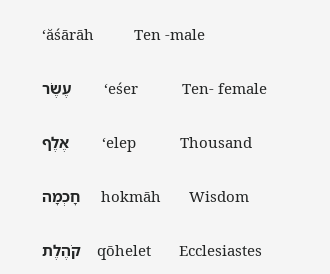‘ăśārāh          Ten -male

עֶשֶׂר        ‘eśer           Ten- female

אֶלֶף        ‘elep           Thousand

חָכְמָה     hokmāh       Wisdom

קֹהֶלֶת    qōhelet       Ecclesiastes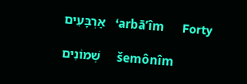אַרְבָּעִים   ‘arbā’îm      Forty

שְׁמוֹנִים     šemônîm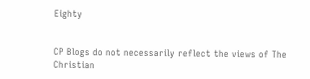Eighty


CP Blogs do not necessarily reflect the views of The Christian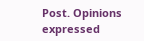Post. Opinions expressed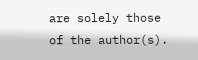are solely those of the author(s).